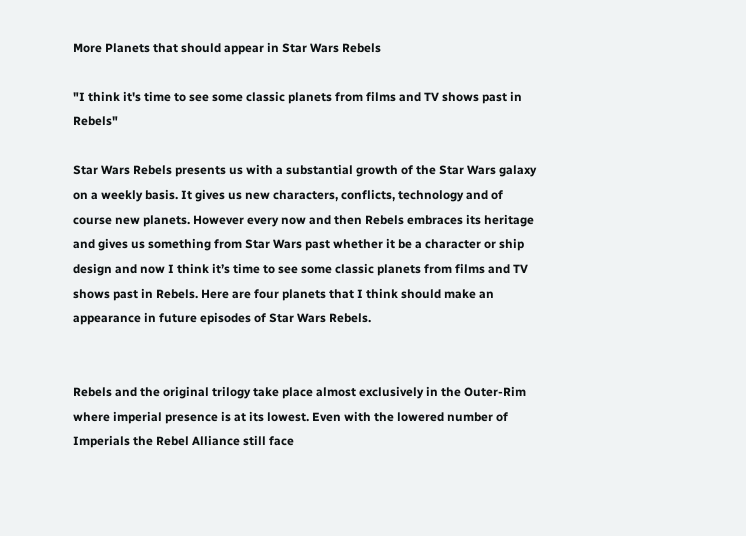More Planets that should appear in Star Wars Rebels

"I think it's time to see some classic planets from films and TV shows past in Rebels"

Star Wars Rebels presents us with a substantial growth of the Star Wars galaxy on a weekly basis. It gives us new characters, conflicts, technology and of course new planets. However every now and then Rebels embraces its heritage and gives us something from Star Wars past whether it be a character or ship design and now I think it’s time to see some classic planets from films and TV shows past in Rebels. Here are four planets that I think should make an appearance in future episodes of Star Wars Rebels.


Rebels and the original trilogy take place almost exclusively in the Outer-Rim where imperial presence is at its lowest. Even with the lowered number of Imperials the Rebel Alliance still face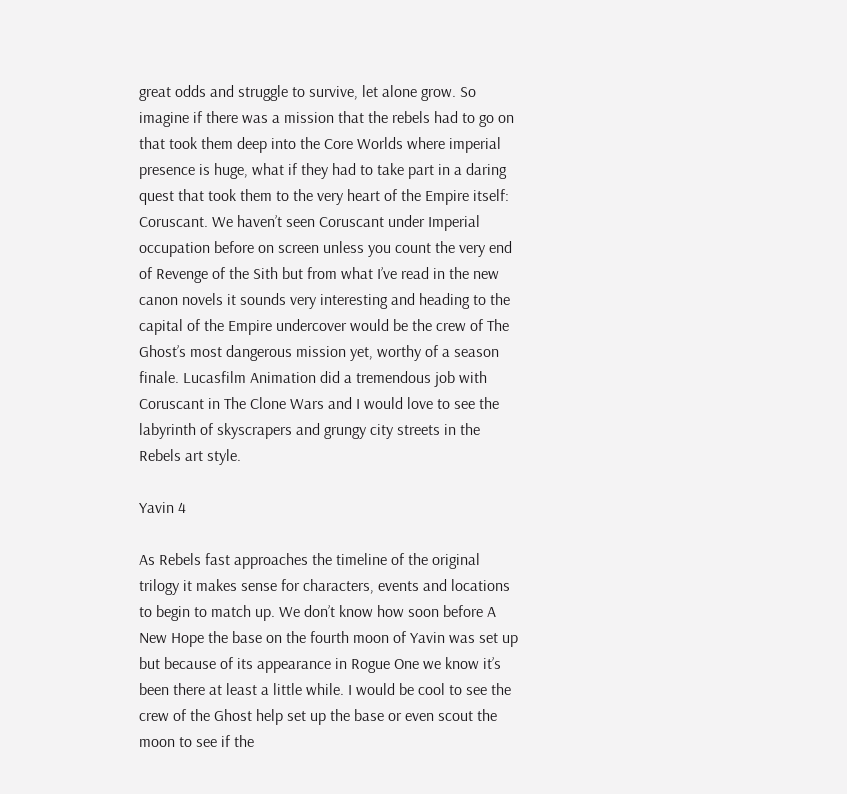great odds and struggle to survive, let alone grow. So imagine if there was a mission that the rebels had to go on that took them deep into the Core Worlds where imperial presence is huge, what if they had to take part in a daring quest that took them to the very heart of the Empire itself: Coruscant. We haven’t seen Coruscant under Imperial occupation before on screen unless you count the very end of Revenge of the Sith but from what I’ve read in the new canon novels it sounds very interesting and heading to the capital of the Empire undercover would be the crew of The Ghost’s most dangerous mission yet, worthy of a season finale. Lucasfilm Animation did a tremendous job with Coruscant in The Clone Wars and I would love to see the labyrinth of skyscrapers and grungy city streets in the Rebels art style.

Yavin 4

As Rebels fast approaches the timeline of the original trilogy it makes sense for characters, events and locations to begin to match up. We don’t know how soon before A New Hope the base on the fourth moon of Yavin was set up but because of its appearance in Rogue One we know it’s been there at least a little while. I would be cool to see the crew of the Ghost help set up the base or even scout the moon to see if the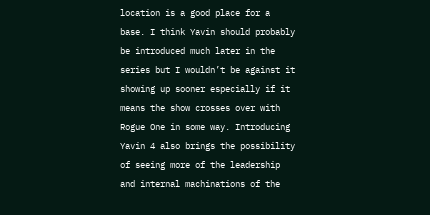location is a good place for a base. I think Yavin should probably be introduced much later in the series but I wouldn’t be against it showing up sooner especially if it means the show crosses over with Rogue One in some way. Introducing Yavin 4 also brings the possibility of seeing more of the leadership and internal machinations of the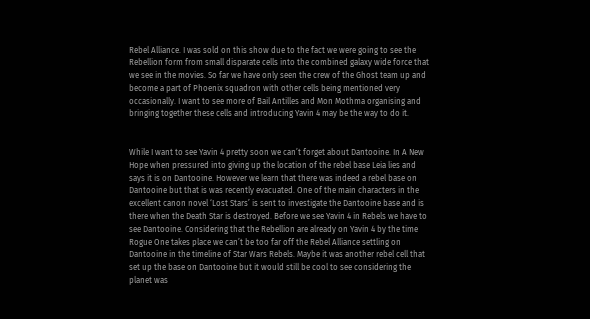Rebel Alliance. I was sold on this show due to the fact we were going to see the Rebellion form from small disparate cells into the combined galaxy wide force that we see in the movies. So far we have only seen the crew of the Ghost team up and become a part of Phoenix squadron with other cells being mentioned very occasionally. I want to see more of Bail Antilles and Mon Mothma organising and bringing together these cells and introducing Yavin 4 may be the way to do it.


While I want to see Yavin 4 pretty soon we can’t forget about Dantooine. In A New Hope when pressured into giving up the location of the rebel base Leia lies and says it is on Dantooine. However we learn that there was indeed a rebel base on Dantooine but that is was recently evacuated. One of the main characters in the excellent canon novel ‘Lost Stars’ is sent to investigate the Dantooine base and is there when the Death Star is destroyed. Before we see Yavin 4 in Rebels we have to see Dantooine. Considering that the Rebellion are already on Yavin 4 by the time Rogue One takes place we can’t be too far off the Rebel Alliance settling on Dantooine in the timeline of Star Wars Rebels. Maybe it was another rebel cell that set up the base on Dantooine but it would still be cool to see considering the planet was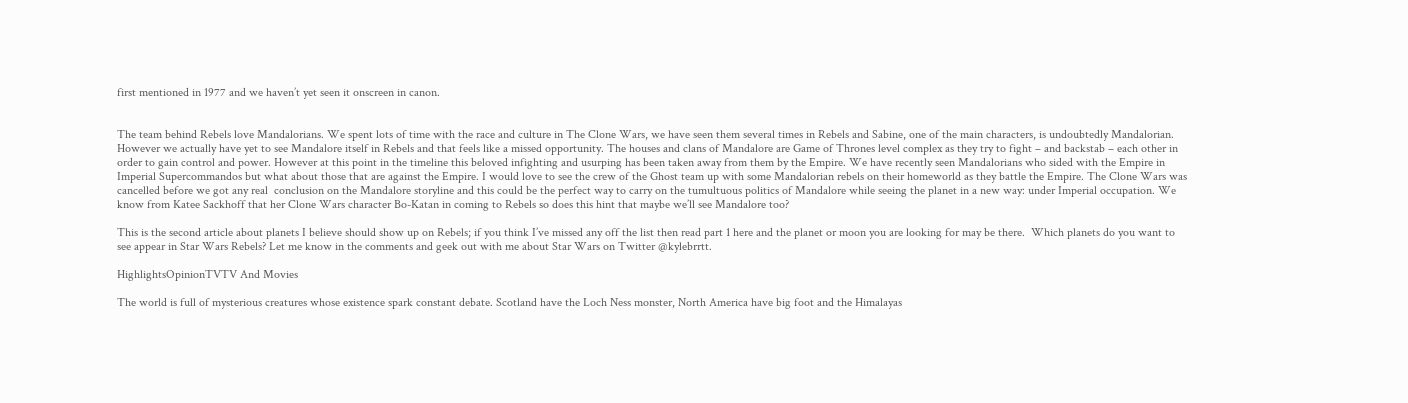first mentioned in 1977 and we haven’t yet seen it onscreen in canon.


The team behind Rebels love Mandalorians. We spent lots of time with the race and culture in The Clone Wars, we have seen them several times in Rebels and Sabine, one of the main characters, is undoubtedly Mandalorian. However we actually have yet to see Mandalore itself in Rebels and that feels like a missed opportunity. The houses and clans of Mandalore are Game of Thrones level complex as they try to fight – and backstab – each other in order to gain control and power. However at this point in the timeline this beloved infighting and usurping has been taken away from them by the Empire. We have recently seen Mandalorians who sided with the Empire in Imperial Supercommandos but what about those that are against the Empire. I would love to see the crew of the Ghost team up with some Mandalorian rebels on their homeworld as they battle the Empire. The Clone Wars was cancelled before we got any real  conclusion on the Mandalore storyline and this could be the perfect way to carry on the tumultuous politics of Mandalore while seeing the planet in a new way: under Imperial occupation. We know from Katee Sackhoff that her Clone Wars character Bo-Katan in coming to Rebels so does this hint that maybe we’ll see Mandalore too?

This is the second article about planets I believe should show up on Rebels; if you think I’ve missed any off the list then read part 1 here and the planet or moon you are looking for may be there.  Which planets do you want to see appear in Star Wars Rebels? Let me know in the comments and geek out with me about Star Wars on Twitter @kylebrrtt.

HighlightsOpinionTVTV And Movies

The world is full of mysterious creatures whose existence spark constant debate. Scotland have the Loch Ness monster, North America have big foot and the Himalayas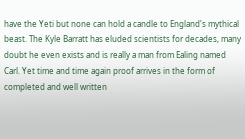have the Yeti but none can hold a candle to England's mythical beast. The Kyle Barratt has eluded scientists for decades, many doubt he even exists and is really a man from Ealing named Carl. Yet time and time again proof arrives in the form of completed and well written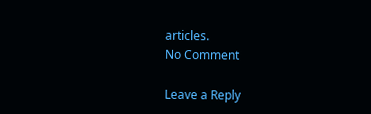articles.
No Comment

Leave a Reply